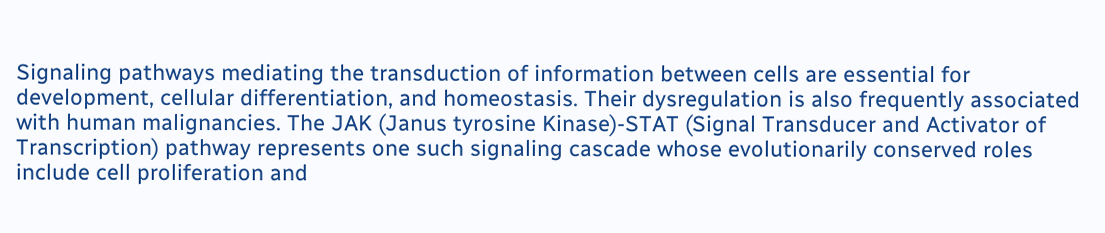Signaling pathways mediating the transduction of information between cells are essential for development, cellular differentiation, and homeostasis. Their dysregulation is also frequently associated with human malignancies. The JAK (Janus tyrosine Kinase)-STAT (Signal Transducer and Activator of Transcription) pathway represents one such signaling cascade whose evolutionarily conserved roles include cell proliferation and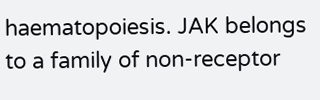haematopoiesis. JAK belongs to a family of non-receptor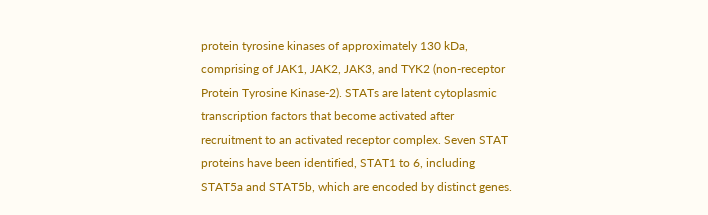protein tyrosine kinases of approximately 130 kDa, comprising of JAK1, JAK2, JAK3, and TYK2 (non-receptor Protein Tyrosine Kinase-2). STATs are latent cytoplasmic transcription factors that become activated after recruitment to an activated receptor complex. Seven STAT proteins have been identified, STAT1 to 6, including STAT5a and STAT5b, which are encoded by distinct genes.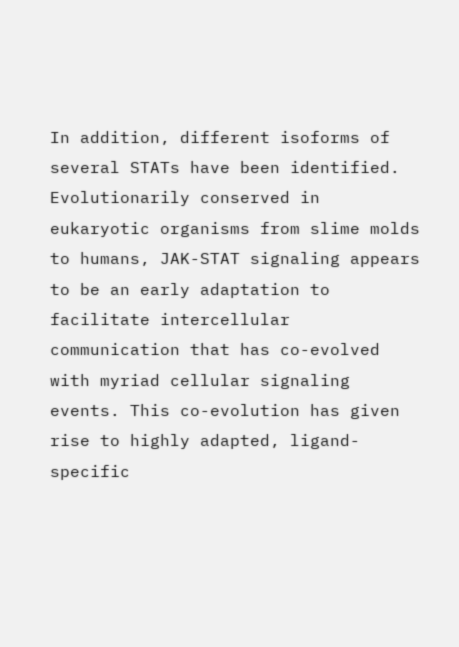In addition, different isoforms of several STATs have been identified. Evolutionarily conserved in eukaryotic organisms from slime molds to humans, JAK-STAT signaling appears to be an early adaptation to facilitate intercellular communication that has co-evolved with myriad cellular signaling events. This co-evolution has given rise to highly adapted, ligand-specific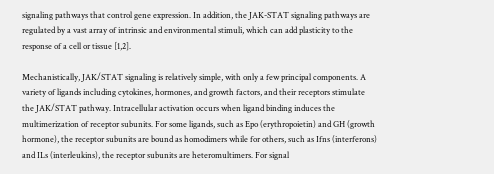signaling pathways that control gene expression. In addition, the JAK-STAT signaling pathways are regulated by a vast array of intrinsic and environmental stimuli, which can add plasticity to the response of a cell or tissue [1,2].

Mechanistically, JAK/STAT signaling is relatively simple, with only a few principal components. A variety of ligands including cytokines, hormones, and growth factors, and their receptors stimulate the JAK/STAT pathway. Intracellular activation occurs when ligand binding induces the multimerization of receptor subunits. For some ligands, such as Epo (erythropoietin) and GH (growth hormone), the receptor subunits are bound as homodimers while for others, such as Ifns (interferons) and ILs (interleukins), the receptor subunits are heteromultimers. For signal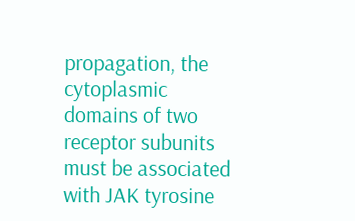propagation, the cytoplasmic domains of two receptor subunits must be associated with JAK tyrosine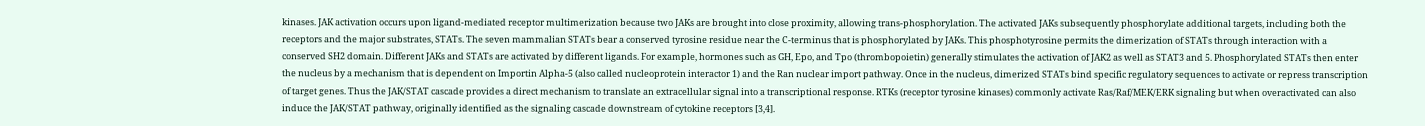kinases. JAK activation occurs upon ligand-mediated receptor multimerization because two JAKs are brought into close proximity, allowing trans-phosphorylation. The activated JAKs subsequently phosphorylate additional targets, including both the receptors and the major substrates, STATs. The seven mammalian STATs bear a conserved tyrosine residue near the C-terminus that is phosphorylated by JAKs. This phosphotyrosine permits the dimerization of STATs through interaction with a conserved SH2 domain. Different JAKs and STATs are activated by different ligands. For example, hormones such as GH, Epo, and Tpo (thrombopoietin) generally stimulates the activation of JAK2 as well as STAT3 and 5. Phosphorylated STATs then enter the nucleus by a mechanism that is dependent on Importin Alpha-5 (also called nucleoprotein interactor 1) and the Ran nuclear import pathway. Once in the nucleus, dimerized STATs bind specific regulatory sequences to activate or repress transcription of target genes. Thus the JAK/STAT cascade provides a direct mechanism to translate an extracellular signal into a transcriptional response. RTKs (receptor tyrosine kinases) commonly activate Ras/Raf/MEK/ERK signaling but when overactivated can also induce the JAK/STAT pathway, originally identified as the signaling cascade downstream of cytokine receptors [3,4].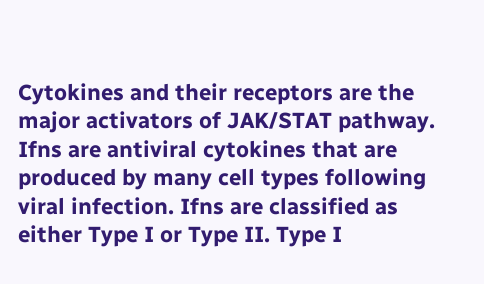Cytokines and their receptors are the major activators of JAK/STAT pathway. Ifns are antiviral cytokines that are produced by many cell types following viral infection. Ifns are classified as either Type I or Type II. Type I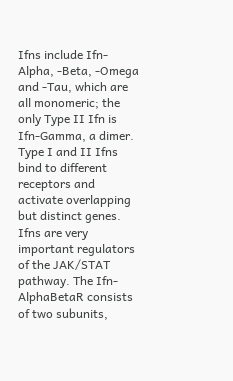Ifns include Ifn-Alpha, -Beta, -Omega and -Tau, which are all monomeric; the only Type II Ifn is Ifn-Gamma, a dimer. Type I and II Ifns bind to different receptors and activate overlapping but distinct genes. Ifns are very important regulators of the JAK/STAT pathway. The Ifn-AlphaBetaR consists of two subunits,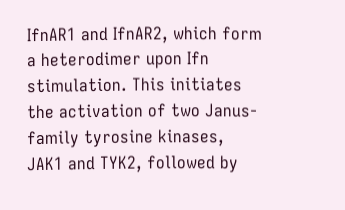IfnAR1 and IfnAR2, which form a heterodimer upon Ifn stimulation. This initiates the activation of two Janus-family tyrosine kinases, JAK1 and TYK2, followed by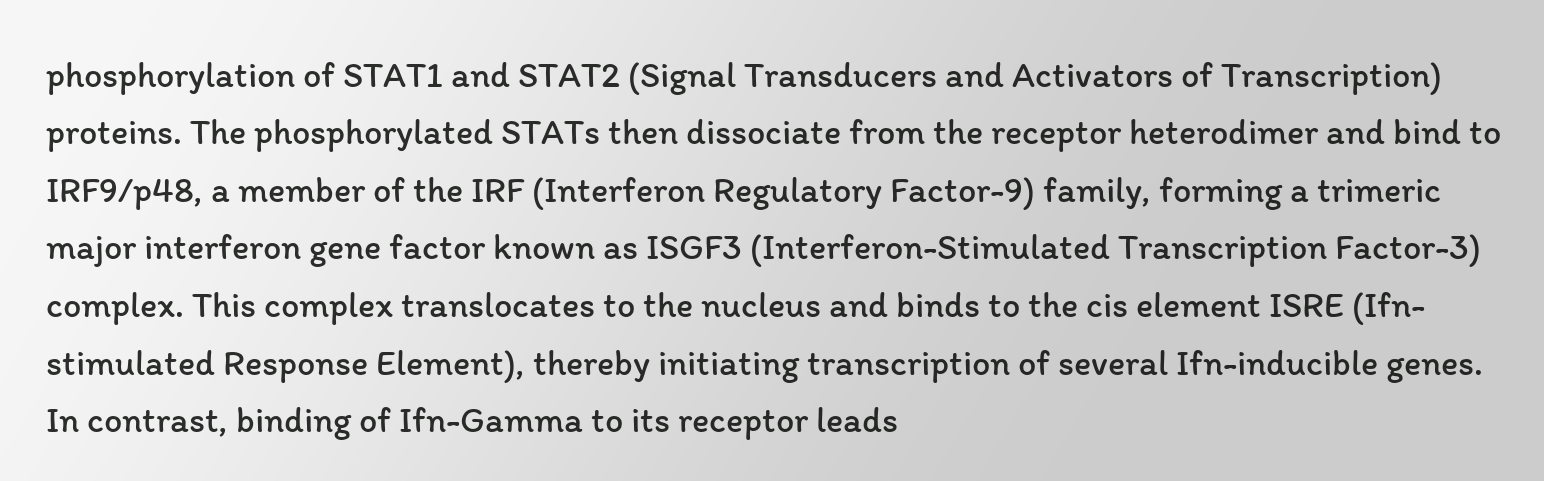phosphorylation of STAT1 and STAT2 (Signal Transducers and Activators of Transcription) proteins. The phosphorylated STATs then dissociate from the receptor heterodimer and bind to IRF9/p48, a member of the IRF (Interferon Regulatory Factor-9) family, forming a trimeric major interferon gene factor known as ISGF3 (Interferon-Stimulated Transcription Factor-3) complex. This complex translocates to the nucleus and binds to the cis element ISRE (Ifn-stimulated Response Element), thereby initiating transcription of several Ifn-inducible genes. In contrast, binding of Ifn-Gamma to its receptor leads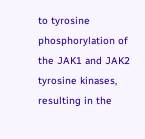to tyrosine phosphorylation of the JAK1 and JAK2 tyrosine kinases, resulting in the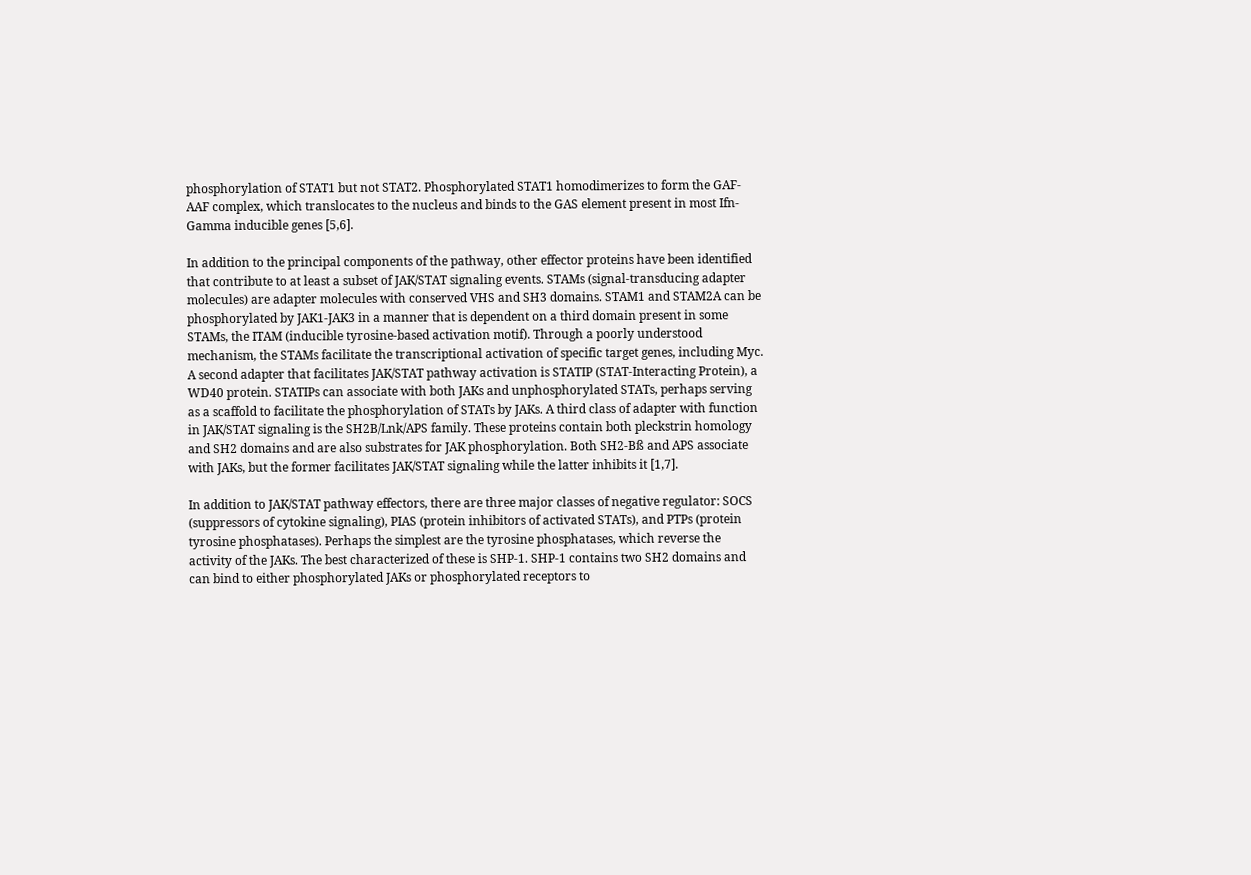phosphorylation of STAT1 but not STAT2. Phosphorylated STAT1 homodimerizes to form the GAF-AAF complex, which translocates to the nucleus and binds to the GAS element present in most Ifn-Gamma inducible genes [5,6].

In addition to the principal components of the pathway, other effector proteins have been identified that contribute to at least a subset of JAK/STAT signaling events. STAMs (signal-transducing adapter molecules) are adapter molecules with conserved VHS and SH3 domains. STAM1 and STAM2A can be phosphorylated by JAK1-JAK3 in a manner that is dependent on a third domain present in some STAMs, the ITAM (inducible tyrosine-based activation motif). Through a poorly understood mechanism, the STAMs facilitate the transcriptional activation of specific target genes, including Myc. A second adapter that facilitates JAK/STAT pathway activation is STATIP (STAT-Interacting Protein), a WD40 protein. STATIPs can associate with both JAKs and unphosphorylated STATs, perhaps serving as a scaffold to facilitate the phosphorylation of STATs by JAKs. A third class of adapter with function in JAK/STAT signaling is the SH2B/Lnk/APS family. These proteins contain both pleckstrin homology and SH2 domains and are also substrates for JAK phosphorylation. Both SH2-Bß and APS associate with JAKs, but the former facilitates JAK/STAT signaling while the latter inhibits it [1,7].

In addition to JAK/STAT pathway effectors, there are three major classes of negative regulator: SOCS (suppressors of cytokine signaling), PIAS (protein inhibitors of activated STATs), and PTPs (protein tyrosine phosphatases). Perhaps the simplest are the tyrosine phosphatases, which reverse the activity of the JAKs. The best characterized of these is SHP-1. SHP-1 contains two SH2 domains and can bind to either phosphorylated JAKs or phosphorylated receptors to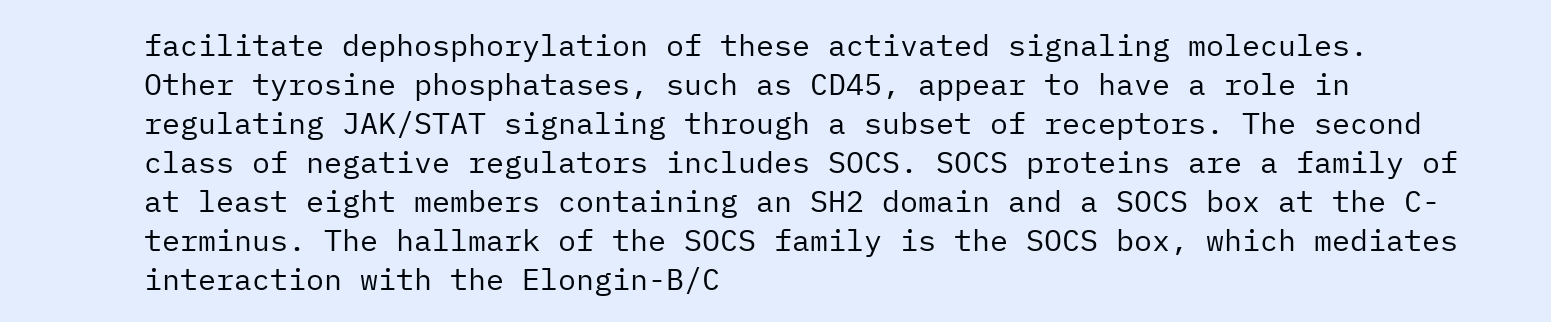facilitate dephosphorylation of these activated signaling molecules. Other tyrosine phosphatases, such as CD45, appear to have a role in regulating JAK/STAT signaling through a subset of receptors. The second class of negative regulators includes SOCS. SOCS proteins are a family of at least eight members containing an SH2 domain and a SOCS box at the C-terminus. The hallmark of the SOCS family is the SOCS box, which mediates interaction with the Elongin-B/C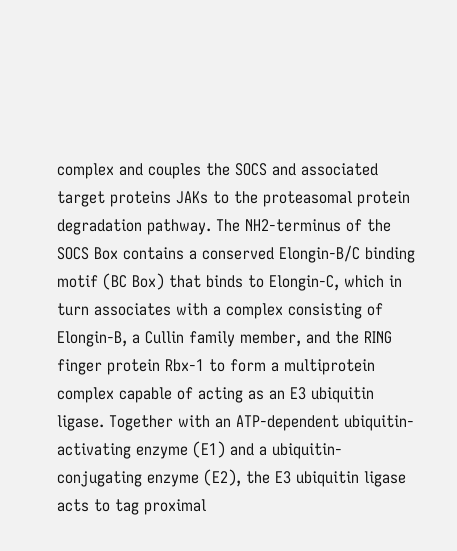complex and couples the SOCS and associated target proteins JAKs to the proteasomal protein degradation pathway. The NH2-terminus of the SOCS Box contains a conserved Elongin-B/C binding motif (BC Box) that binds to Elongin-C, which in turn associates with a complex consisting of Elongin-B, a Cullin family member, and the RING finger protein Rbx-1 to form a multiprotein complex capable of acting as an E3 ubiquitin ligase. Together with an ATP-dependent ubiquitin-activating enzyme (E1) and a ubiquitin-conjugating enzyme (E2), the E3 ubiquitin ligase acts to tag proximal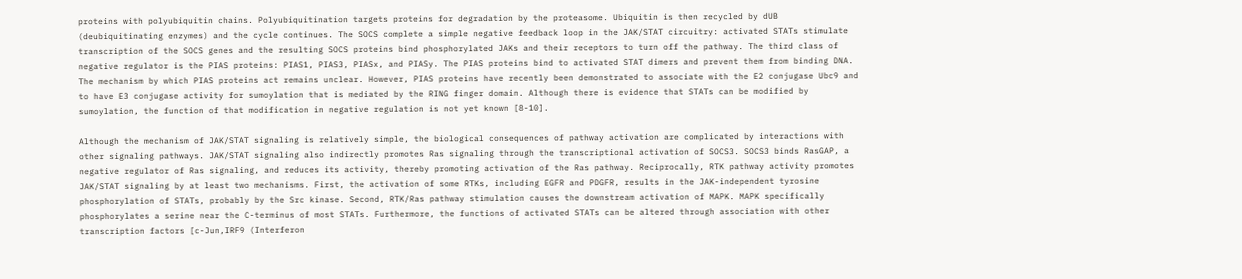proteins with polyubiquitin chains. Polyubiquitination targets proteins for degradation by the proteasome. Ubiquitin is then recycled by dUB (deubiquitinating enzymes) and the cycle continues. The SOCS complete a simple negative feedback loop in the JAK/STAT circuitry: activated STATs stimulate transcription of the SOCS genes and the resulting SOCS proteins bind phosphorylated JAKs and their receptors to turn off the pathway. The third class of negative regulator is the PIAS proteins: PIAS1, PIAS3, PIASx, and PIASy. The PIAS proteins bind to activated STAT dimers and prevent them from binding DNA. The mechanism by which PIAS proteins act remains unclear. However, PIAS proteins have recently been demonstrated to associate with the E2 conjugase Ubc9 and to have E3 conjugase activity for sumoylation that is mediated by the RING finger domain. Although there is evidence that STATs can be modified by sumoylation, the function of that modification in negative regulation is not yet known [8-10].

Although the mechanism of JAK/STAT signaling is relatively simple, the biological consequences of pathway activation are complicated by interactions with other signaling pathways. JAK/STAT signaling also indirectly promotes Ras signaling through the transcriptional activation of SOCS3. SOCS3 binds RasGAP, a negative regulator of Ras signaling, and reduces its activity, thereby promoting activation of the Ras pathway. Reciprocally, RTK pathway activity promotes JAK/STAT signaling by at least two mechanisms. First, the activation of some RTKs, including EGFR and PDGFR, results in the JAK-independent tyrosine phosphorylation of STATs, probably by the Src kinase. Second, RTK/Ras pathway stimulation causes the downstream activation of MAPK. MAPK specifically phosphorylates a serine near the C-terminus of most STATs. Furthermore, the functions of activated STATs can be altered through association with other transcription factors [c-Jun,IRF9 (Interferon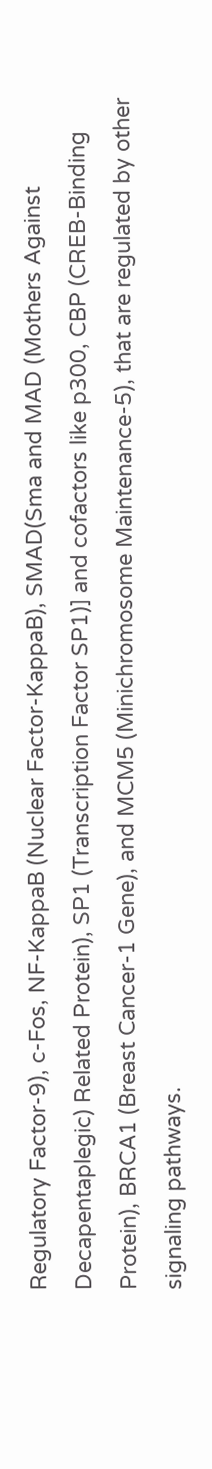Regulatory Factor-9), c-Fos, NF-KappaB (Nuclear Factor-KappaB), SMAD(Sma and MAD (Mothers Against Decapentaplegic) Related Protein), SP1 (Transcription Factor SP1)] and cofactors like p300, CBP (CREB-Binding Protein), BRCA1 (Breast Cancer-1 Gene), and MCM5 (Minichromosome Maintenance-5), that are regulated by other signaling pathways.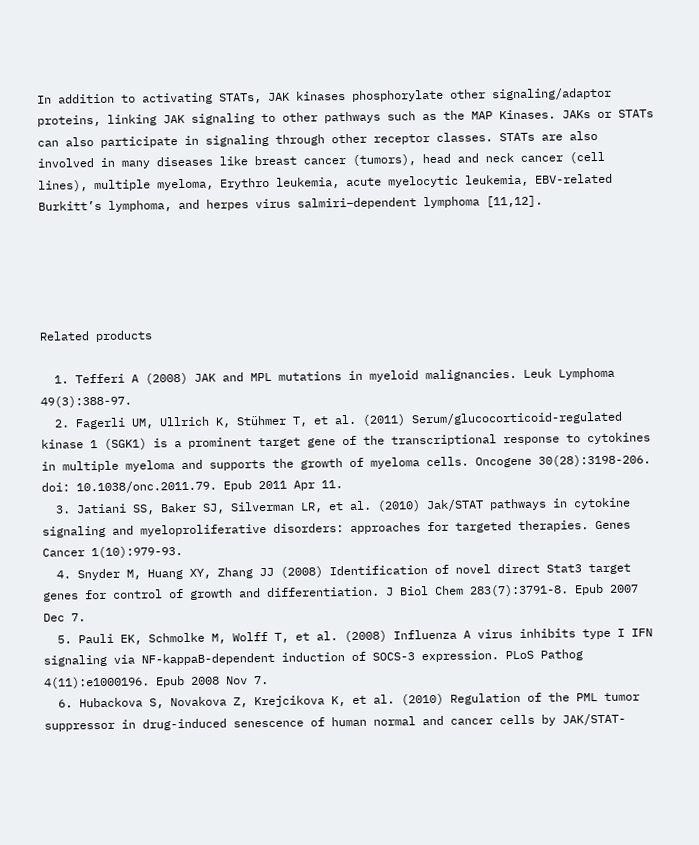In addition to activating STATs, JAK kinases phosphorylate other signaling/adaptor proteins, linking JAK signaling to other pathways such as the MAP Kinases. JAKs or STATs can also participate in signaling through other receptor classes. STATs are also involved in many diseases like breast cancer (tumors), head and neck cancer (cell lines), multiple myeloma, Erythro leukemia, acute myelocytic leukemia, EBV-related Burkitt’s lymphoma, and herpes virus salmiri–dependent lymphoma [11,12].





Related products

  1. Tefferi A (2008) JAK and MPL mutations in myeloid malignancies. Leuk Lymphoma 49(3):388-97.
  2. Fagerli UM, Ullrich K, Stühmer T, et al. (2011) Serum/glucocorticoid-regulated kinase 1 (SGK1) is a prominent target gene of the transcriptional response to cytokines in multiple myeloma and supports the growth of myeloma cells. Oncogene 30(28):3198-206. doi: 10.1038/onc.2011.79. Epub 2011 Apr 11.
  3. Jatiani SS, Baker SJ, Silverman LR, et al. (2010) Jak/STAT pathways in cytokine signaling and myeloproliferative disorders: approaches for targeted therapies. Genes Cancer 1(10):979-93.
  4. Snyder M, Huang XY, Zhang JJ (2008) Identification of novel direct Stat3 target genes for control of growth and differentiation. J Biol Chem 283(7):3791-8. Epub 2007 Dec 7.
  5. Pauli EK, Schmolke M, Wolff T, et al. (2008) Influenza A virus inhibits type I IFN signaling via NF-kappaB-dependent induction of SOCS-3 expression. PLoS Pathog 4(11):e1000196. Epub 2008 Nov 7.
  6. Hubackova S, Novakova Z, Krejcikova K, et al. (2010) Regulation of the PML tumor suppressor in drug-induced senescence of human normal and cancer cells by JAK/STAT-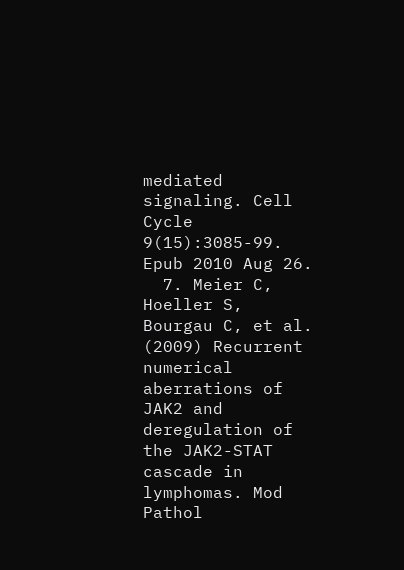mediated signaling. Cell Cycle 9(15):3085-99. Epub 2010 Aug 26.
  7. Meier C, Hoeller S, Bourgau C, et al. (2009) Recurrent numerical aberrations of JAK2 and deregulation of the JAK2-STAT cascade in lymphomas. Mod Pathol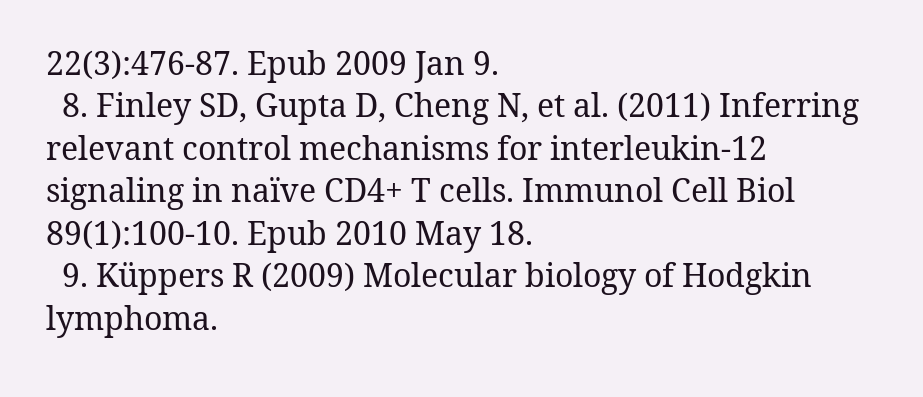22(3):476-87. Epub 2009 Jan 9.
  8. Finley SD, Gupta D, Cheng N, et al. (2011) Inferring relevant control mechanisms for interleukin-12 signaling in naïve CD4+ T cells. Immunol Cell Biol 89(1):100-10. Epub 2010 May 18.
  9. Küppers R (2009) Molecular biology of Hodgkin lymphoma.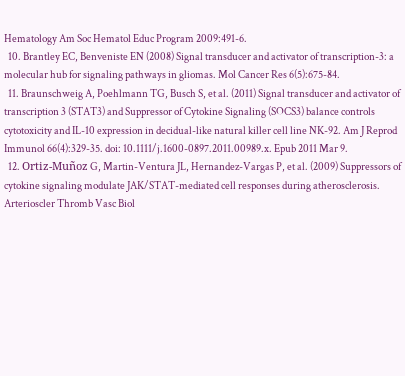Hematology Am Soc Hematol Educ Program 2009:491-6.
  10. Brantley EC, Benveniste EN (2008) Signal transducer and activator of transcription-3: a molecular hub for signaling pathways in gliomas. Mol Cancer Res 6(5):675-84.
  11. Braunschweig A, Poehlmann TG, Busch S, et al. (2011) Signal transducer and activator of transcription 3 (STAT3) and Suppressor of Cytokine Signaling (SOCS3) balance controls cytotoxicity and IL-10 expression in decidual-like natural killer cell line NK-92. Am J Reprod Immunol 66(4):329-35. doi: 10.1111/j.1600-0897.2011.00989.x. Epub 2011 Mar 9.
  12. Ortiz-Muñoz G, Martin-Ventura JL, Hernandez-Vargas P, et al. (2009) Suppressors of cytokine signaling modulate JAK/STAT-mediated cell responses during atherosclerosis. Arterioscler Thromb Vasc Biol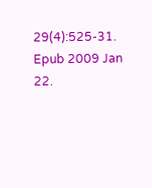29(4):525-31. Epub 2009 Jan 22.